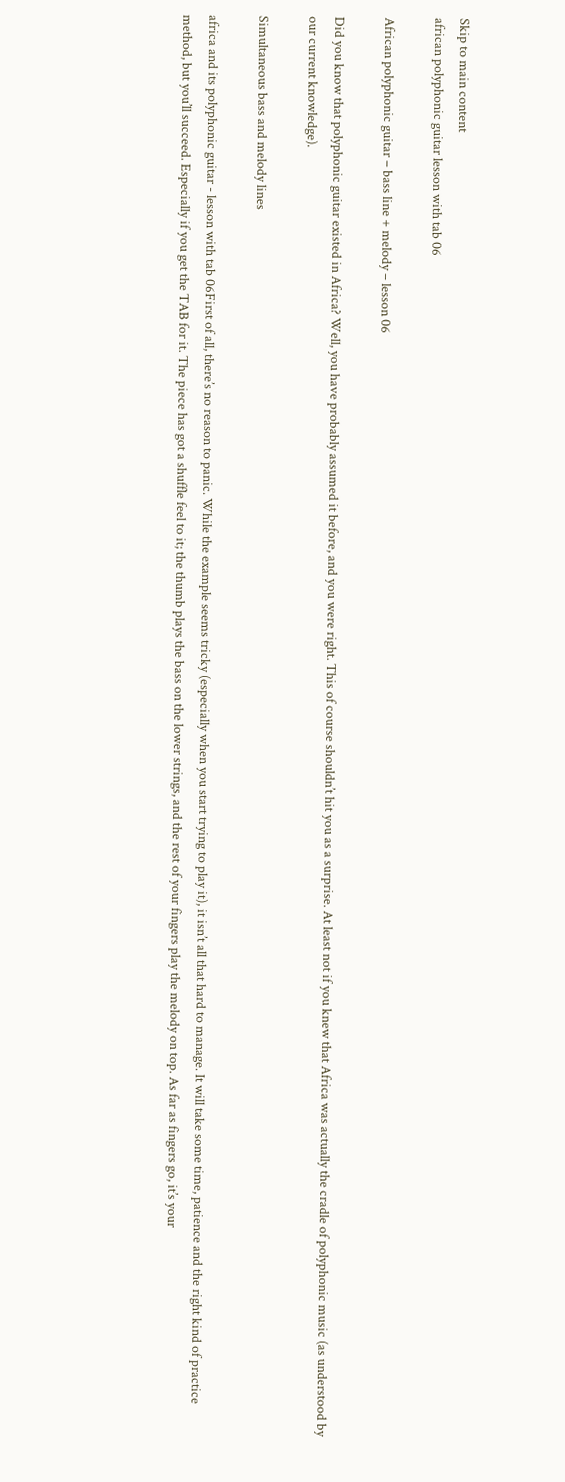Skip to main content
african polyphonic guitar lesson with tab 06

African polyphonic guitar – bass line + melody – lesson 06

Did you know that polyphonic guitar existed in Africa? Well, you have probably assumed it before, and you were right. This of course shouldn’t hit you as a surprise. At least not if you knew that Africa was actually the cradle of polyphonic music (as understood by our current knowledge).

Simultaneous bass and melody lines

africa and its polyphonic guitar - lesson with tab 06First of all, there’s no reason to panic. While the example seems tricky (especially when you start trying to play it), it isn’t all that hard to manage. It will take some time, patience and the right kind of practice method, but you’ll succeed. Especially if you get the TAB for it. The piece has got a shuffle feel to it; the thumb plays the bass on the lower strings, and the rest of your fingers play the melody on top. As far as fingers go, it’s your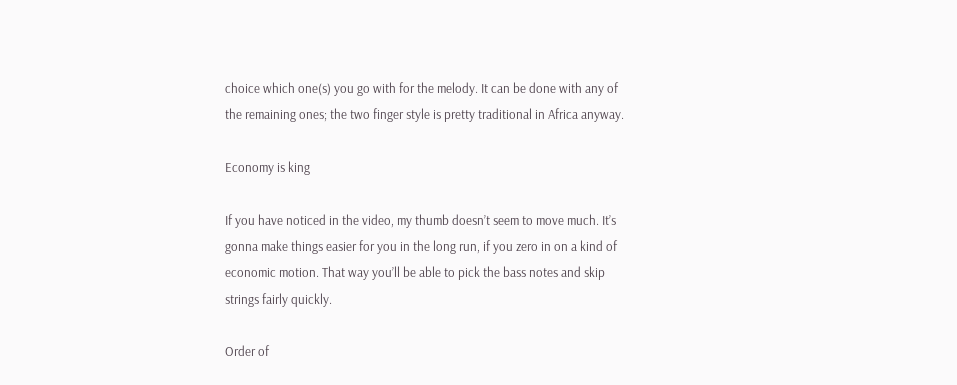choice which one(s) you go with for the melody. It can be done with any of the remaining ones; the two finger style is pretty traditional in Africa anyway.

Economy is king

If you have noticed in the video, my thumb doesn’t seem to move much. It’s gonna make things easier for you in the long run, if you zero in on a kind of economic motion. That way you’ll be able to pick the bass notes and skip strings fairly quickly.

Order of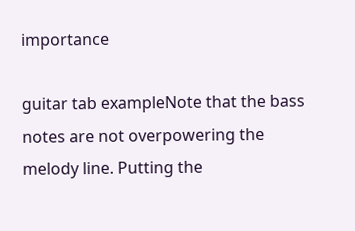importance

guitar tab exampleNote that the bass notes are not overpowering the melody line. Putting the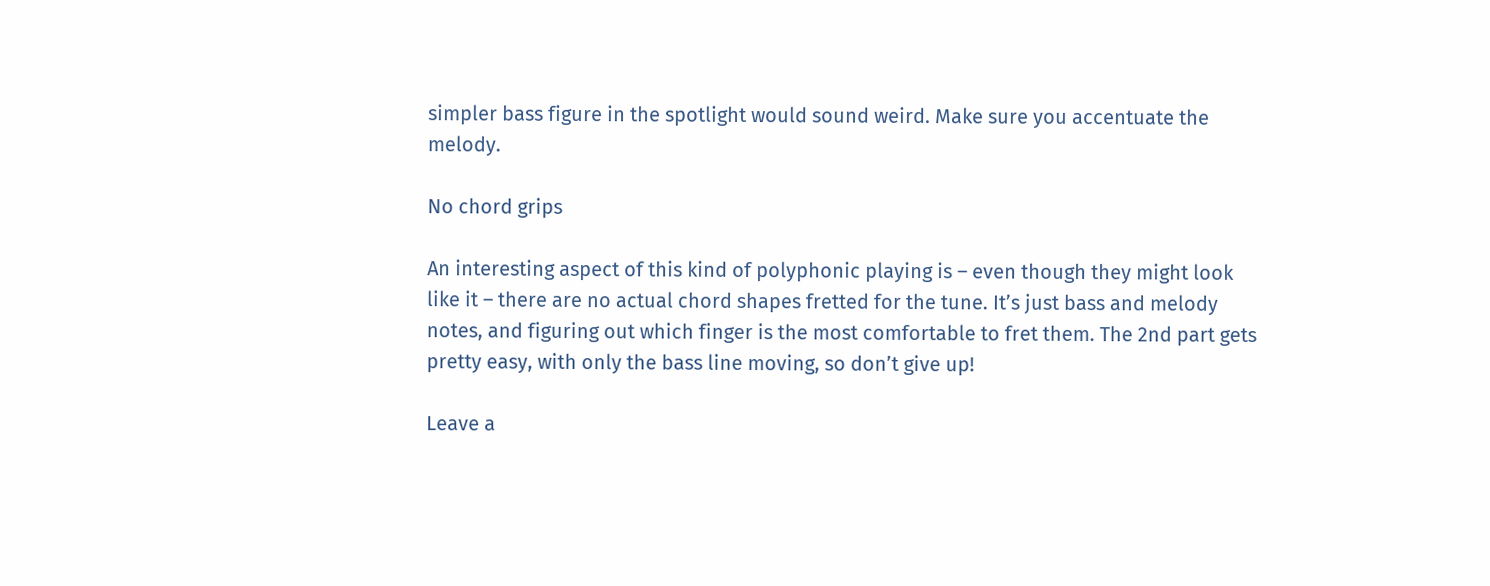simpler bass figure in the spotlight would sound weird. Make sure you accentuate the melody.

No chord grips

An interesting aspect of this kind of polyphonic playing is – even though they might look like it – there are no actual chord shapes fretted for the tune. It’s just bass and melody notes, and figuring out which finger is the most comfortable to fret them. The 2nd part gets pretty easy, with only the bass line moving, so don’t give up!

Leave a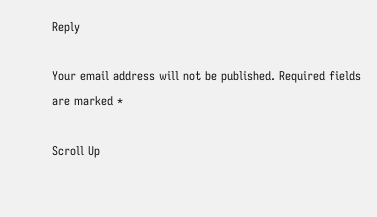Reply

Your email address will not be published. Required fields are marked *

Scroll Up